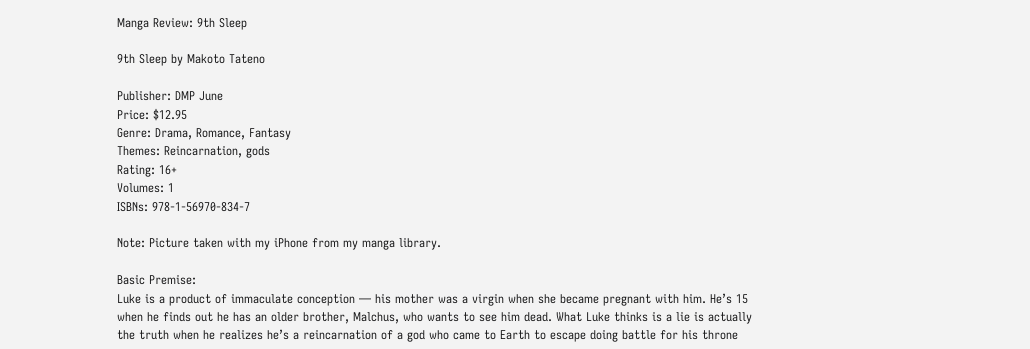Manga Review: 9th Sleep

9th Sleep by Makoto Tateno

Publisher: DMP June
Price: $12.95
Genre: Drama, Romance, Fantasy
Themes: Reincarnation, gods
Rating: 16+
Volumes: 1
ISBNs: 978-1-56970-834-7

Note: Picture taken with my iPhone from my manga library.

Basic Premise:
Luke is a product of immaculate conception — his mother was a virgin when she became pregnant with him. He’s 15 when he finds out he has an older brother, Malchus, who wants to see him dead. What Luke thinks is a lie is actually the truth when he realizes he’s a reincarnation of a god who came to Earth to escape doing battle for his throne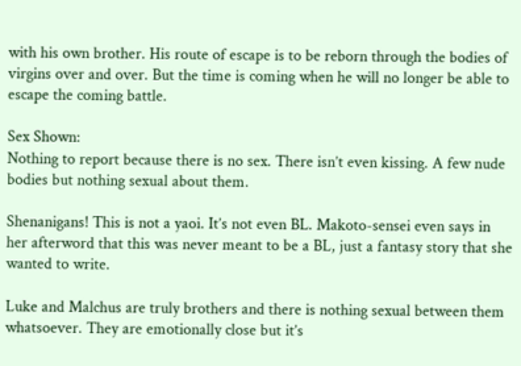with his own brother. His route of escape is to be reborn through the bodies of virgins over and over. But the time is coming when he will no longer be able to escape the coming battle.

Sex Shown:
Nothing to report because there is no sex. There isn’t even kissing. A few nude bodies but nothing sexual about them.

Shenanigans! This is not a yaoi. It’s not even BL. Makoto-sensei even says in her afterword that this was never meant to be a BL, just a fantasy story that she wanted to write.

Luke and Malchus are truly brothers and there is nothing sexual between them whatsoever. They are emotionally close but it’s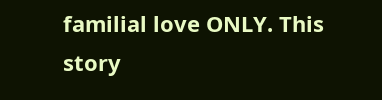familial love ONLY. This story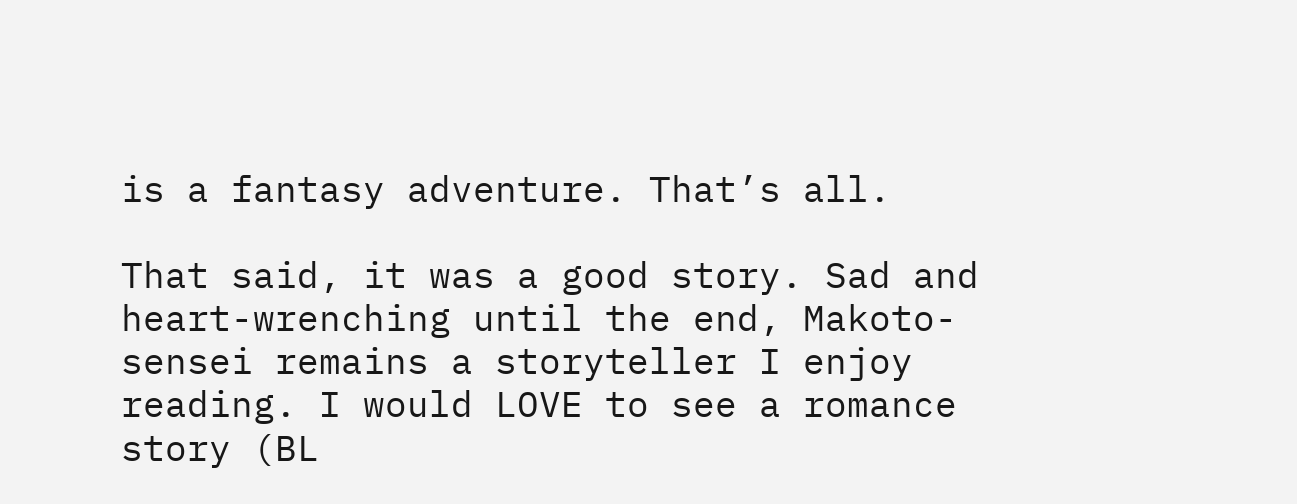is a fantasy adventure. That’s all.

That said, it was a good story. Sad and heart-wrenching until the end, Makoto-sensei remains a storyteller I enjoy reading. I would LOVE to see a romance story (BL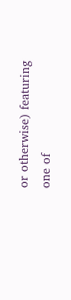or otherwise) featuring one of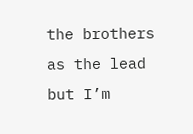the brothers as the lead but I’m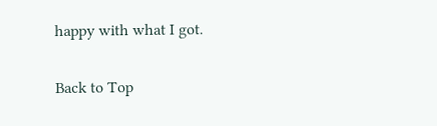happy with what I got.

Back to Top